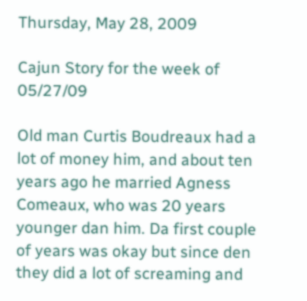Thursday, May 28, 2009

Cajun Story for the week of 05/27/09

Old man Curtis Boudreaux had a lot of money him, and about ten years ago he married Agness Comeaux, who was 20 years younger dan him. Da first couple of years was okay but since den they did a lot of screaming and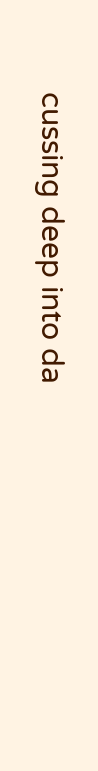cussing deep into da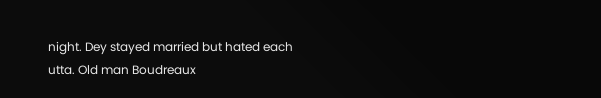night. Dey stayed married but hated each utta. Old man Boudreaux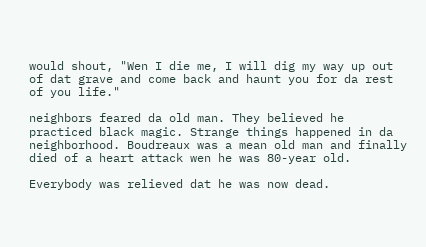would shout, "Wen I die me, I will dig my way up out of dat grave and come back and haunt you for da rest of you life."

neighbors feared da old man. They believed he practiced black magic. Strange things happened in da neighborhood. Boudreaux was a mean old man and finally died of a heart attack wen he was 80-year old.

Everybody was relieved dat he was now dead.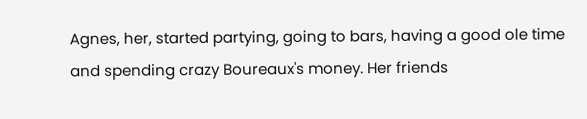Agnes, her, started partying, going to bars, having a good ole time and spending crazy Boureaux's money. Her friends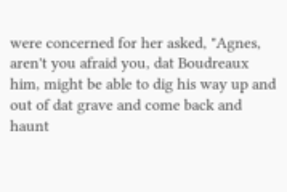were concerned for her asked, "Agnes, aren't you afraid you, dat Boudreaux him, might be able to dig his way up and out of dat grave and come back and haunt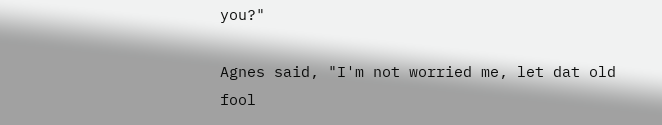you?"

Agnes said, "I'm not worried me, let dat old fool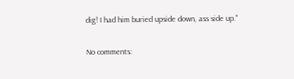dig! I had him buried upside down, ass side up."

No comments: